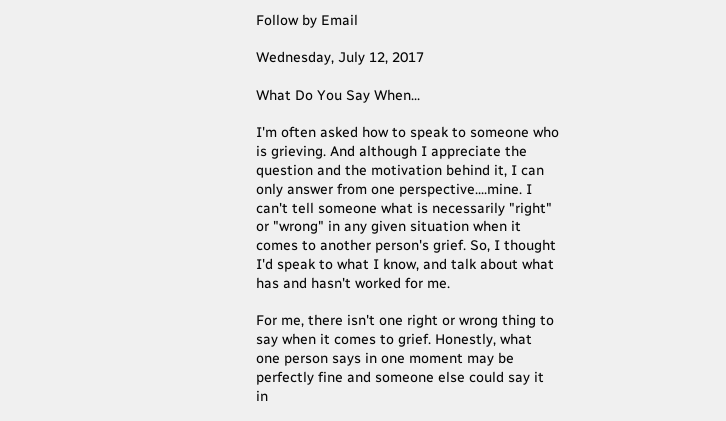Follow by Email

Wednesday, July 12, 2017

What Do You Say When...

I'm often asked how to speak to someone who is grieving. And although I appreciate the question and the motivation behind it, I can only answer from one perspective....mine. I can't tell someone what is necessarily "right" or "wrong" in any given situation when it comes to another person's grief. So, I thought I'd speak to what I know, and talk about what has and hasn't worked for me.

For me, there isn't one right or wrong thing to say when it comes to grief. Honestly, what one person says in one moment may be perfectly fine and someone else could say it in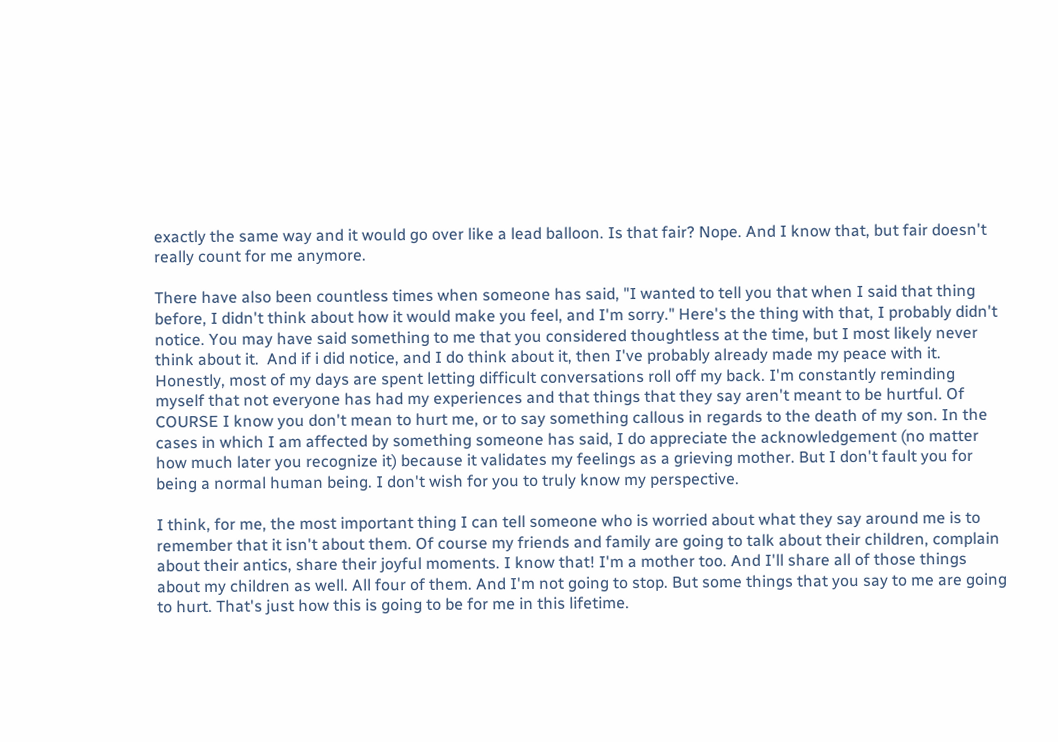exactly the same way and it would go over like a lead balloon. Is that fair? Nope. And I know that, but fair doesn't really count for me anymore.

There have also been countless times when someone has said, "I wanted to tell you that when I said that thing before, I didn't think about how it would make you feel, and I'm sorry." Here's the thing with that, I probably didn't notice. You may have said something to me that you considered thoughtless at the time, but I most likely never think about it.  And if i did notice, and I do think about it, then I've probably already made my peace with it.   Honestly, most of my days are spent letting difficult conversations roll off my back. I'm constantly reminding myself that not everyone has had my experiences and that things that they say aren't meant to be hurtful. Of COURSE I know you don't mean to hurt me, or to say something callous in regards to the death of my son. In the cases in which I am affected by something someone has said, I do appreciate the acknowledgement (no matter how much later you recognize it) because it validates my feelings as a grieving mother. But I don't fault you for being a normal human being. I don't wish for you to truly know my perspective.

I think, for me, the most important thing I can tell someone who is worried about what they say around me is to remember that it isn't about them. Of course my friends and family are going to talk about their children, complain about their antics, share their joyful moments. I know that! I'm a mother too. And I'll share all of those things about my children as well. All four of them. And I'm not going to stop. But some things that you say to me are going to hurt. That's just how this is going to be for me in this lifetime.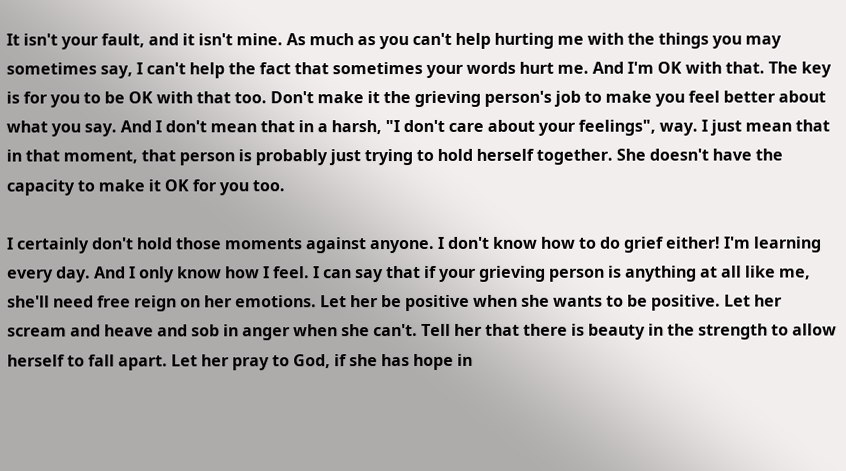It isn't your fault, and it isn't mine. As much as you can't help hurting me with the things you may sometimes say, I can't help the fact that sometimes your words hurt me. And I'm OK with that. The key is for you to be OK with that too. Don't make it the grieving person's job to make you feel better about what you say. And I don't mean that in a harsh, "I don't care about your feelings", way. I just mean that in that moment, that person is probably just trying to hold herself together. She doesn't have the capacity to make it OK for you too.

I certainly don't hold those moments against anyone. I don't know how to do grief either! I'm learning every day. And I only know how I feel. I can say that if your grieving person is anything at all like me, she'll need free reign on her emotions. Let her be positive when she wants to be positive. Let her scream and heave and sob in anger when she can't. Tell her that there is beauty in the strength to allow herself to fall apart. Let her pray to God, if she has hope in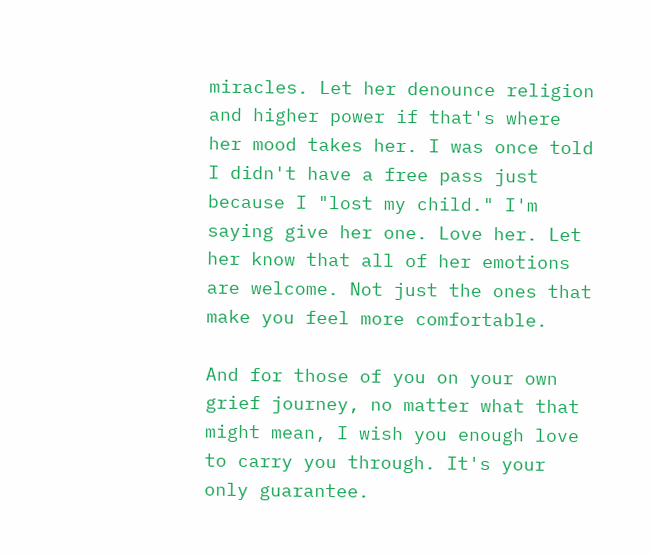miracles. Let her denounce religion and higher power if that's where her mood takes her. I was once told I didn't have a free pass just because I "lost my child." I'm saying give her one. Love her. Let her know that all of her emotions are welcome. Not just the ones that make you feel more comfortable.

And for those of you on your own grief journey, no matter what that might mean, I wish you enough love to carry you through. It's your only guarantee.